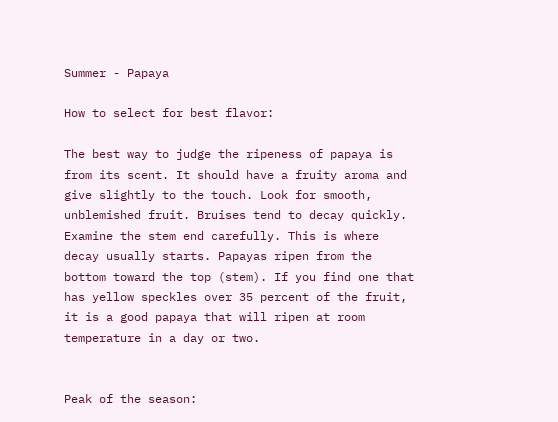Summer - Papaya

How to select for best flavor:

The best way to judge the ripeness of papaya is from its scent. It should have a fruity aroma and give slightly to the touch. Look for smooth, unblemished fruit. Bruises tend to decay quickly. Examine the stem end carefully. This is where decay usually starts. Papayas ripen from the bottom toward the top (stem). If you find one that has yellow speckles over 35 percent of the fruit, it is a good papaya that will ripen at room temperature in a day or two.


Peak of the season: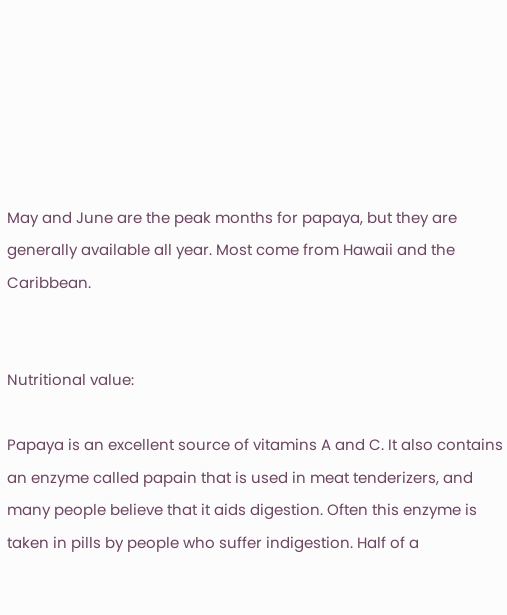May and June are the peak months for papaya, but they are generally available all year. Most come from Hawaii and the Caribbean.


Nutritional value:

Papaya is an excellent source of vitamins A and C. It also contains an enzyme called papain that is used in meat tenderizers, and many people believe that it aids digestion. Often this enzyme is taken in pills by people who suffer indigestion. Half of a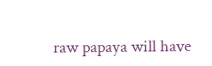raw papaya will have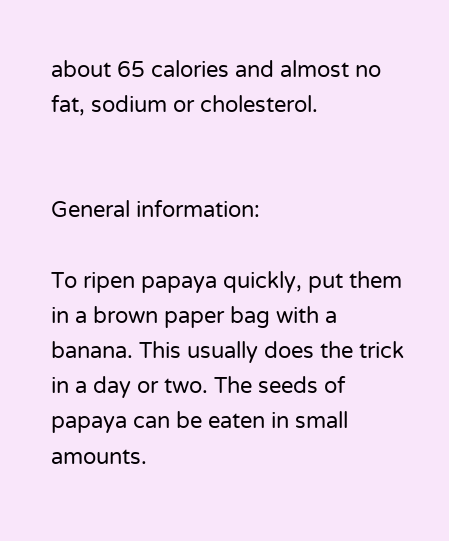about 65 calories and almost no fat, sodium or cholesterol.


General information:

To ripen papaya quickly, put them in a brown paper bag with a banana. This usually does the trick in a day or two. The seeds of papaya can be eaten in small amounts.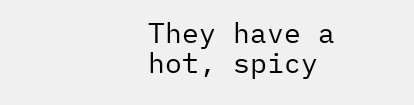They have a hot, spicy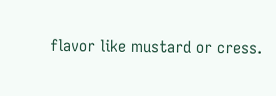flavor like mustard or cress.